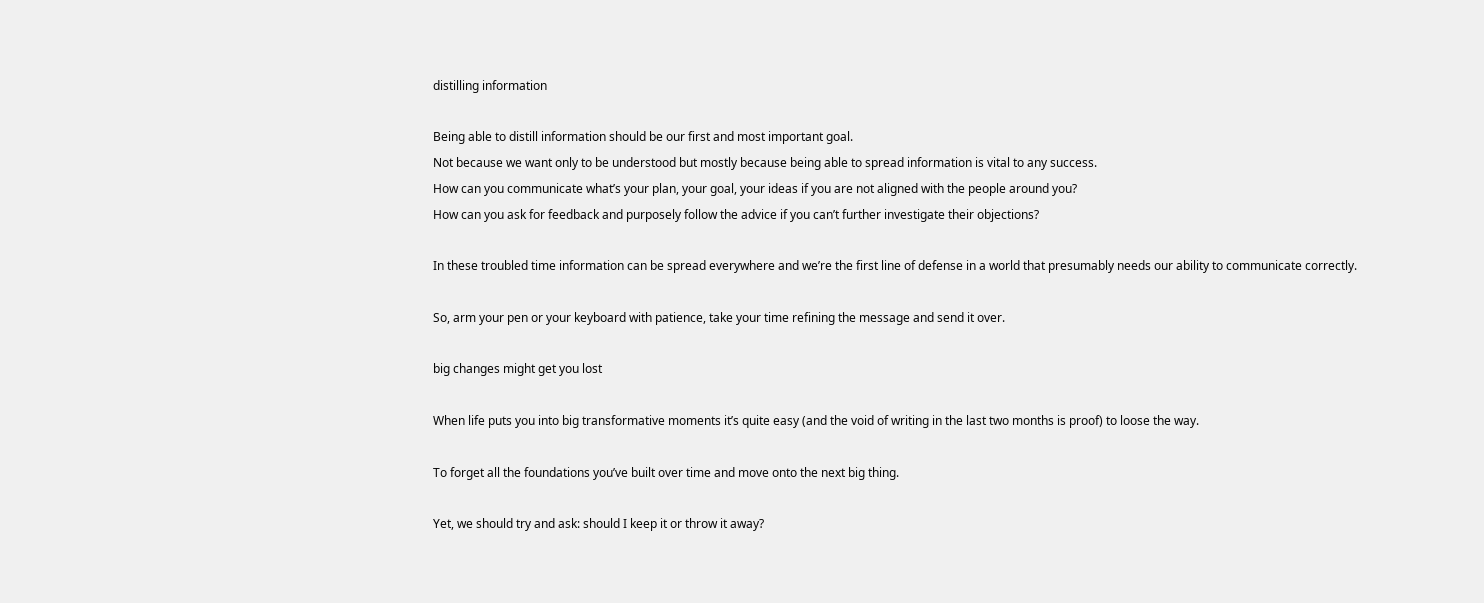distilling information

Being able to distill information should be our first and most important goal.
Not because we want only to be understood but mostly because being able to spread information is vital to any success.
How can you communicate what’s your plan, your goal, your ideas if you are not aligned with the people around you?
How can you ask for feedback and purposely follow the advice if you can’t further investigate their objections?

In these troubled time information can be spread everywhere and we’re the first line of defense in a world that presumably needs our ability to communicate correctly.

So, arm your pen or your keyboard with patience, take your time refining the message and send it over.

big changes might get you lost

When life puts you into big transformative moments it’s quite easy (and the void of writing in the last two months is proof) to loose the way.

To forget all the foundations you’ve built over time and move onto the next big thing.

Yet, we should try and ask: should I keep it or throw it away?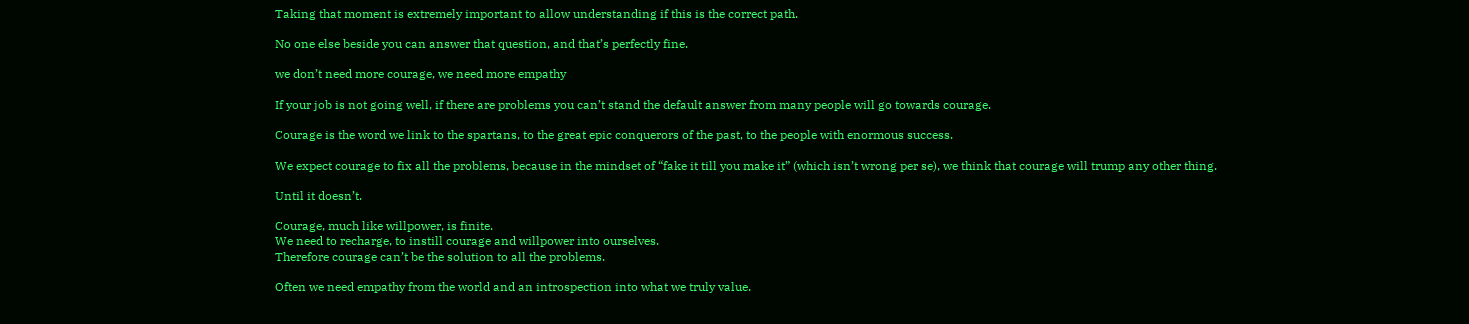Taking that moment is extremely important to allow understanding if this is the correct path.

No one else beside you can answer that question, and that’s perfectly fine.

we don’t need more courage, we need more empathy

If your job is not going well, if there are problems you can’t stand the default answer from many people will go towards courage.

Courage is the word we link to the spartans, to the great epic conquerors of the past, to the people with enormous success.

We expect courage to fix all the problems, because in the mindset of “fake it till you make it” (which isn’t wrong per se), we think that courage will trump any other thing.

Until it doesn’t.

Courage, much like willpower, is finite.
We need to recharge, to instill courage and willpower into ourselves.
Therefore courage can’t be the solution to all the problems.

Often we need empathy from the world and an introspection into what we truly value.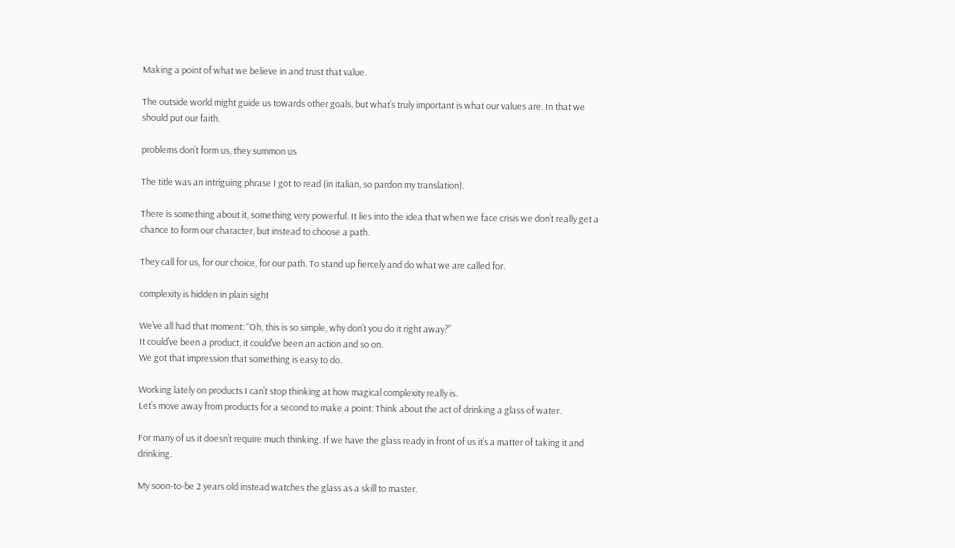Making a point of what we believe in and trust that value.

The outside world might guide us towards other goals, but what’s truly important is what our values are. In that we should put our faith.

problems don’t form us, they summon us

The title was an intriguing phrase I got to read (in italian, so pardon my translation).

There is something about it, something very powerful. It lies into the idea that when we face crisis we don’t really get a chance to form our character, but instead to choose a path.

They call for us, for our choice, for our path. To stand up fiercely and do what we are called for.

complexity is hidden in plain sight

We’ve all had that moment: “Oh, this is so simple, why don’t you do it right away?”
It could’ve been a product, it could’ve been an action and so on.
We got that impression that something is easy to do.

Working lately on products I can’t stop thinking at how magical complexity really is.
Let’s move away from products for a second to make a point: Think about the act of drinking a glass of water.

For many of us it doesn’t require much thinking. If we have the glass ready in front of us it’s a matter of taking it and drinking.

My soon-to-be 2 years old instead watches the glass as a skill to master.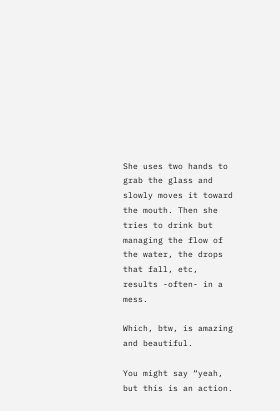She uses two hands to grab the glass and slowly moves it toward the mouth. Then she tries to drink but managing the flow of the water, the drops that fall, etc, results -often- in a mess.

Which, btw, is amazing and beautiful.

You might say “yeah, but this is an action.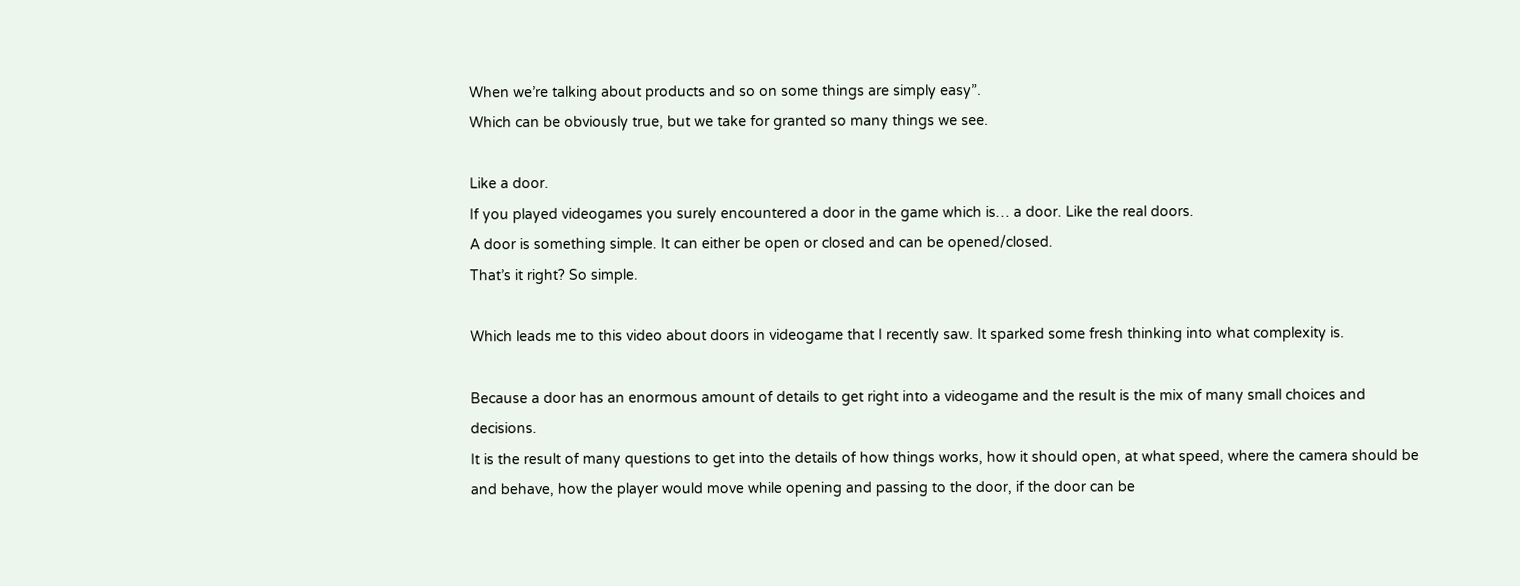When we’re talking about products and so on some things are simply easy”.
Which can be obviously true, but we take for granted so many things we see.

Like a door.
If you played videogames you surely encountered a door in the game which is… a door. Like the real doors.
A door is something simple. It can either be open or closed and can be opened/closed.
That’s it right? So simple.

Which leads me to this video about doors in videogame that I recently saw. It sparked some fresh thinking into what complexity is.

Because a door has an enormous amount of details to get right into a videogame and the result is the mix of many small choices and decisions.
It is the result of many questions to get into the details of how things works, how it should open, at what speed, where the camera should be and behave, how the player would move while opening and passing to the door, if the door can be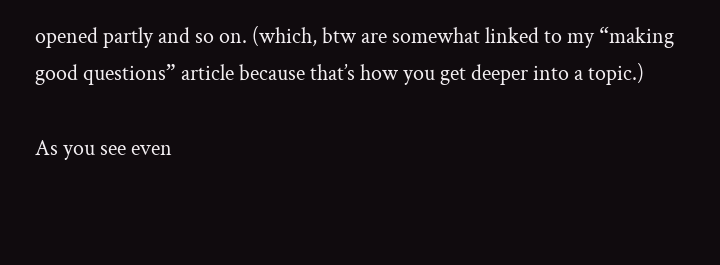opened partly and so on. (which, btw are somewhat linked to my “making good questions” article because that’s how you get deeper into a topic.)

As you see even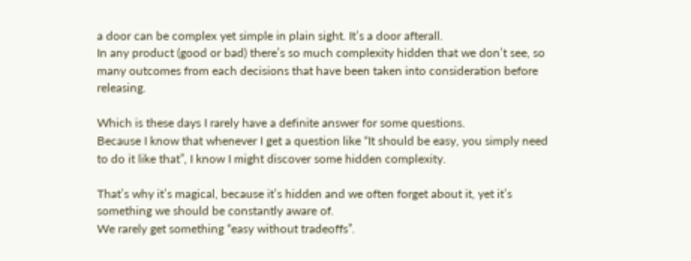a door can be complex yet simple in plain sight. It’s a door afterall.
In any product (good or bad) there’s so much complexity hidden that we don’t see, so many outcomes from each decisions that have been taken into consideration before releasing.

Which is these days I rarely have a definite answer for some questions.
Because I know that whenever I get a question like “It should be easy, you simply need to do it like that”, I know I might discover some hidden complexity.

That’s why it’s magical, because it’s hidden and we often forget about it, yet it’s something we should be constantly aware of.
We rarely get something “easy without tradeoffs”.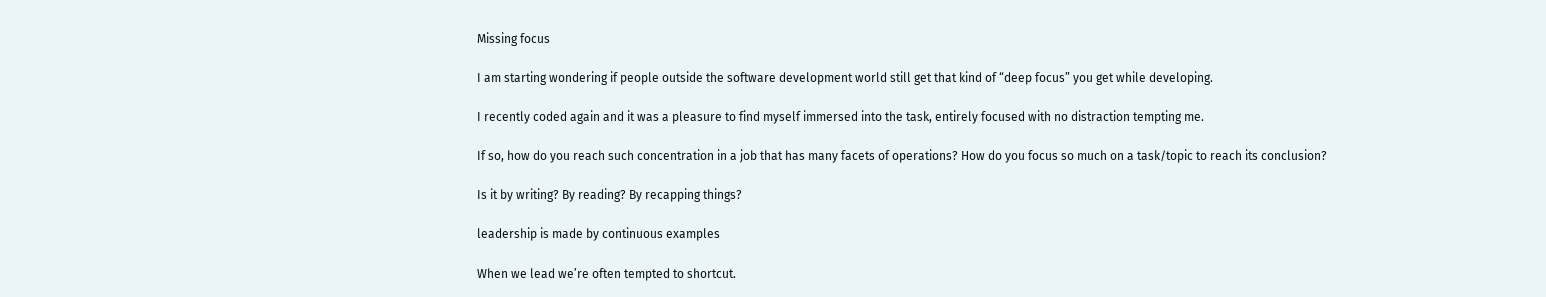Missing focus

I am starting wondering if people outside the software development world still get that kind of “deep focus” you get while developing.

I recently coded again and it was a pleasure to find myself immersed into the task, entirely focused with no distraction tempting me.

If so, how do you reach such concentration in a job that has many facets of operations? How do you focus so much on a task/topic to reach its conclusion?

Is it by writing? By reading? By recapping things?

leadership is made by continuous examples

When we lead we’re often tempted to shortcut.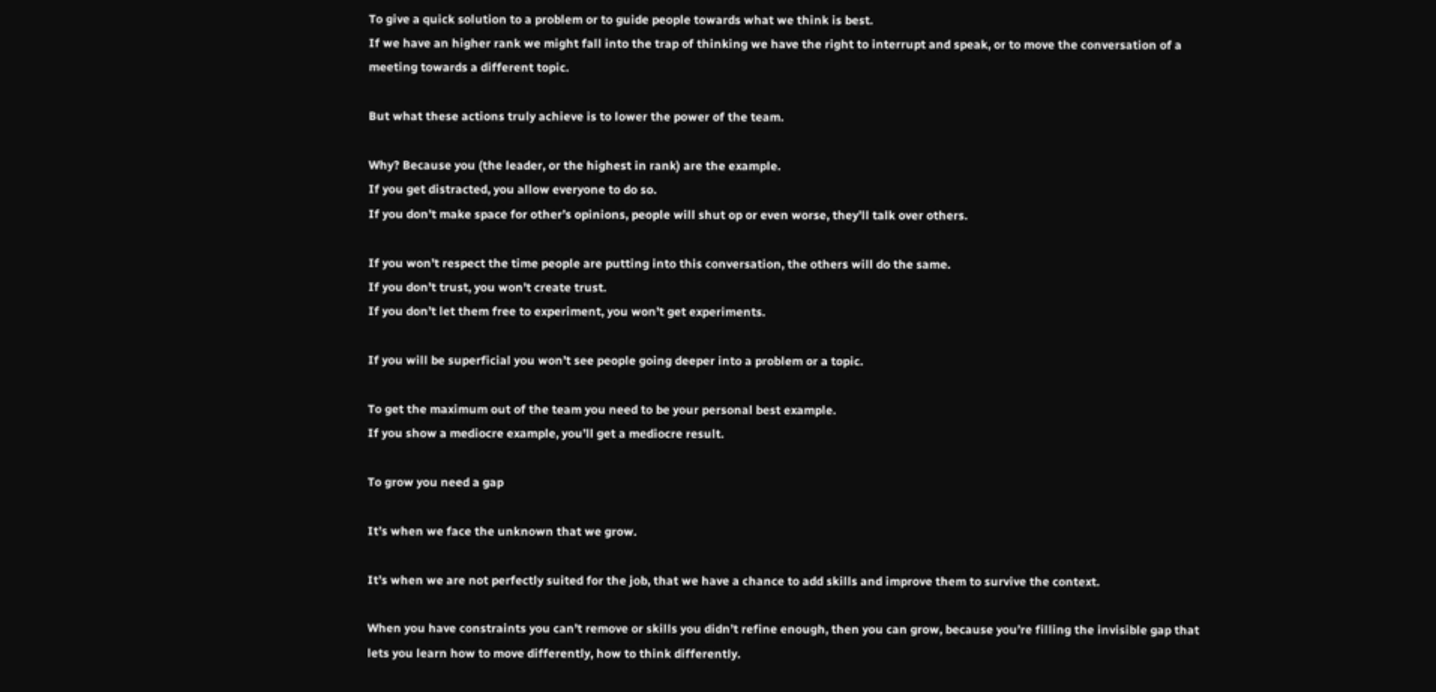To give a quick solution to a problem or to guide people towards what we think is best.
If we have an higher rank we might fall into the trap of thinking we have the right to interrupt and speak, or to move the conversation of a meeting towards a different topic.

But what these actions truly achieve is to lower the power of the team.

Why? Because you (the leader, or the highest in rank) are the example.
If you get distracted, you allow everyone to do so.
If you don’t make space for other’s opinions, people will shut op or even worse, they’ll talk over others.

If you won’t respect the time people are putting into this conversation, the others will do the same.
If you don’t trust, you won’t create trust.
If you don’t let them free to experiment, you won’t get experiments.

If you will be superficial you won’t see people going deeper into a problem or a topic.

To get the maximum out of the team you need to be your personal best example.
If you show a mediocre example, you’ll get a mediocre result.

To grow you need a gap

It’s when we face the unknown that we grow.

It’s when we are not perfectly suited for the job, that we have a chance to add skills and improve them to survive the context.

When you have constraints you can’t remove or skills you didn’t refine enough, then you can grow, because you’re filling the invisible gap that lets you learn how to move differently, how to think differently.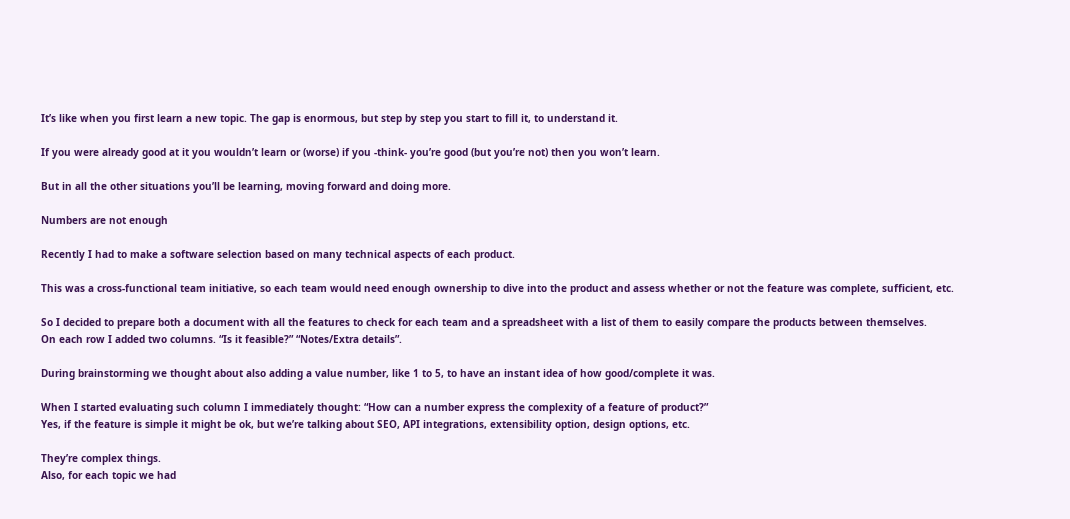It’s like when you first learn a new topic. The gap is enormous, but step by step you start to fill it, to understand it.

If you were already good at it you wouldn’t learn or (worse) if you -think- you’re good (but you’re not) then you won’t learn.

But in all the other situations you’ll be learning, moving forward and doing more.

Numbers are not enough

Recently I had to make a software selection based on many technical aspects of each product.

This was a cross-functional team initiative, so each team would need enough ownership to dive into the product and assess whether or not the feature was complete, sufficient, etc.

So I decided to prepare both a document with all the features to check for each team and a spreadsheet with a list of them to easily compare the products between themselves.
On each row I added two columns. “Is it feasible?” “Notes/Extra details”.

During brainstorming we thought about also adding a value number, like 1 to 5, to have an instant idea of how good/complete it was.

When I started evaluating such column I immediately thought: “How can a number express the complexity of a feature of product?”
Yes, if the feature is simple it might be ok, but we’re talking about SEO, API integrations, extensibility option, design options, etc.

They’re complex things.
Also, for each topic we had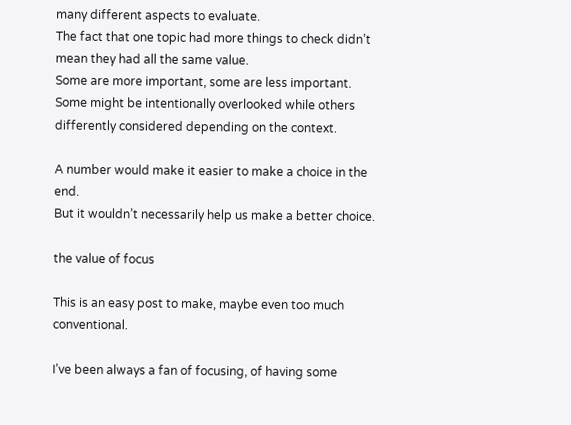many different aspects to evaluate.
The fact that one topic had more things to check didn’t mean they had all the same value.
Some are more important, some are less important.
Some might be intentionally overlooked while others differently considered depending on the context.

A number would make it easier to make a choice in the end.
But it wouldn’t necessarily help us make a better choice.

the value of focus

This is an easy post to make, maybe even too much conventional.

I’ve been always a fan of focusing, of having some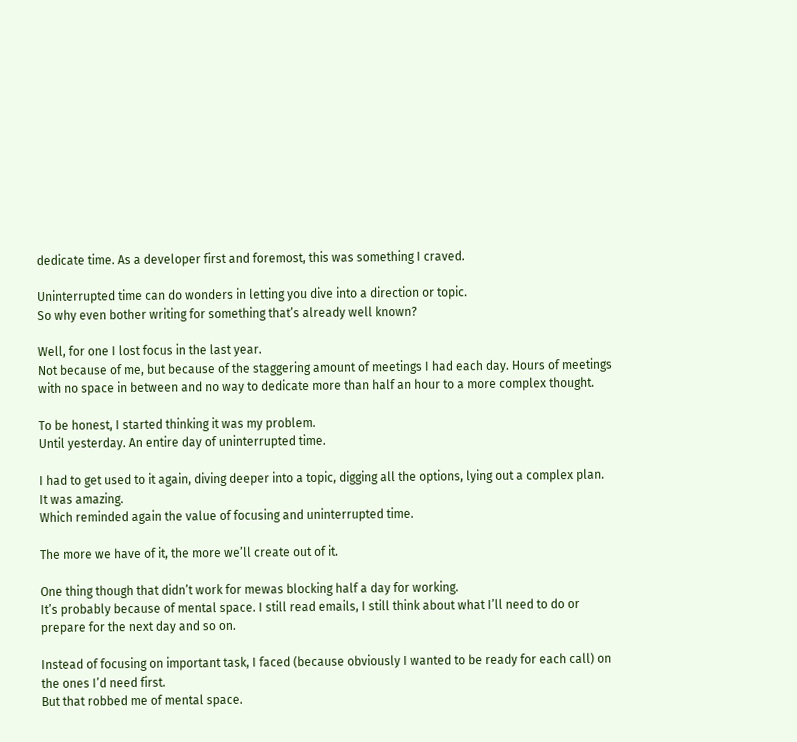dedicate time. As a developer first and foremost, this was something I craved.

Uninterrupted time can do wonders in letting you dive into a direction or topic.
So why even bother writing for something that’s already well known?

Well, for one I lost focus in the last year.
Not because of me, but because of the staggering amount of meetings I had each day. Hours of meetings with no space in between and no way to dedicate more than half an hour to a more complex thought.

To be honest, I started thinking it was my problem.
Until yesterday. An entire day of uninterrupted time.

I had to get used to it again, diving deeper into a topic, digging all the options, lying out a complex plan.
It was amazing.
Which reminded again the value of focusing and uninterrupted time.

The more we have of it, the more we’ll create out of it.

One thing though that didn’t work for mewas blocking half a day for working.
It’s probably because of mental space. I still read emails, I still think about what I’ll need to do or prepare for the next day and so on.

Instead of focusing on important task, I faced (because obviously I wanted to be ready for each call) on the ones I’d need first.
But that robbed me of mental space.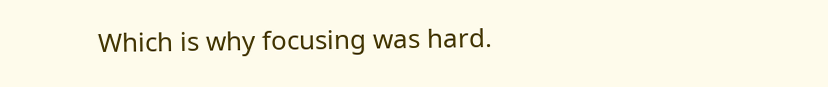Which is why focusing was hard.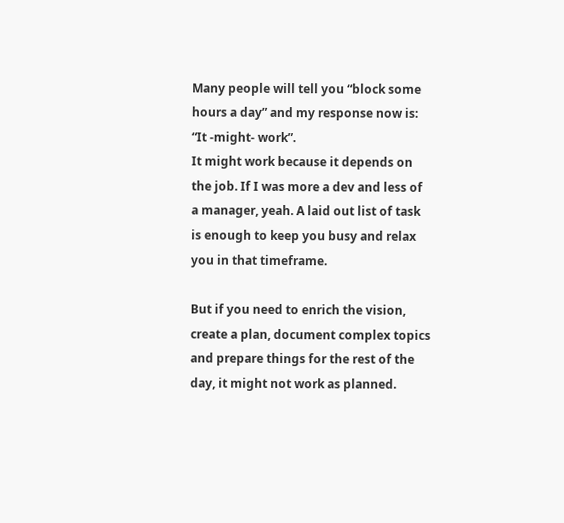Many people will tell you “block some hours a day” and my response now is: “It -might- work”.
It might work because it depends on the job. If I was more a dev and less of a manager, yeah. A laid out list of task is enough to keep you busy and relax you in that timeframe.

But if you need to enrich the vision, create a plan, document complex topics and prepare things for the rest of the day, it might not work as planned.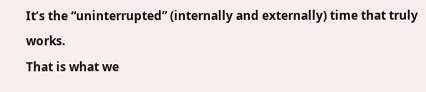It’s the “uninterrupted” (internally and externally) time that truly works.
That is what we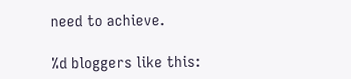need to achieve.

%d bloggers like this: